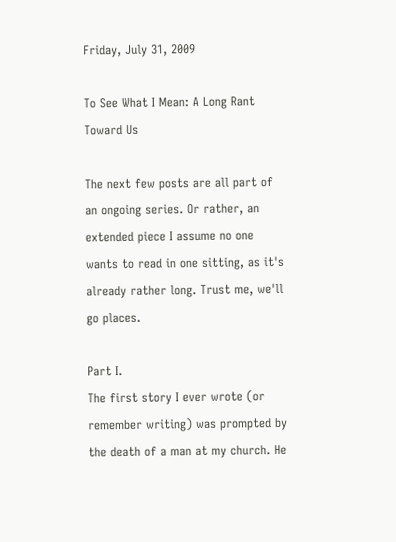Friday, July 31, 2009

To See What I Mean: A Long Rant Toward Us

The next few posts are all part of an ongoing series. Or rather, an extended piece I assume no one wants to read in one sitting, as it's already rather long. Trust me, we'll go places.

Part I.
The first story I ever wrote (or remember writing) was prompted by the death of a man at my church. He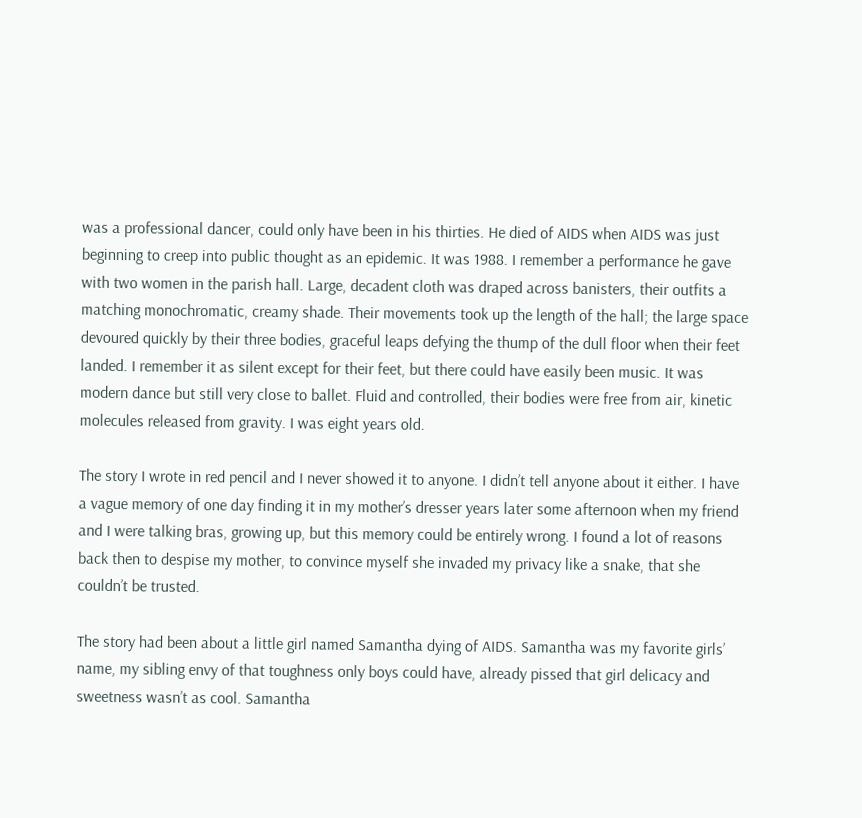was a professional dancer, could only have been in his thirties. He died of AIDS when AIDS was just beginning to creep into public thought as an epidemic. It was 1988. I remember a performance he gave with two women in the parish hall. Large, decadent cloth was draped across banisters, their outfits a matching monochromatic, creamy shade. Their movements took up the length of the hall; the large space devoured quickly by their three bodies, graceful leaps defying the thump of the dull floor when their feet landed. I remember it as silent except for their feet, but there could have easily been music. It was modern dance but still very close to ballet. Fluid and controlled, their bodies were free from air, kinetic molecules released from gravity. I was eight years old.

The story I wrote in red pencil and I never showed it to anyone. I didn’t tell anyone about it either. I have a vague memory of one day finding it in my mother’s dresser years later some afternoon when my friend and I were talking bras, growing up, but this memory could be entirely wrong. I found a lot of reasons back then to despise my mother, to convince myself she invaded my privacy like a snake, that she couldn’t be trusted.

The story had been about a little girl named Samantha dying of AIDS. Samantha was my favorite girls’ name, my sibling envy of that toughness only boys could have, already pissed that girl delicacy and sweetness wasn’t as cool. Samantha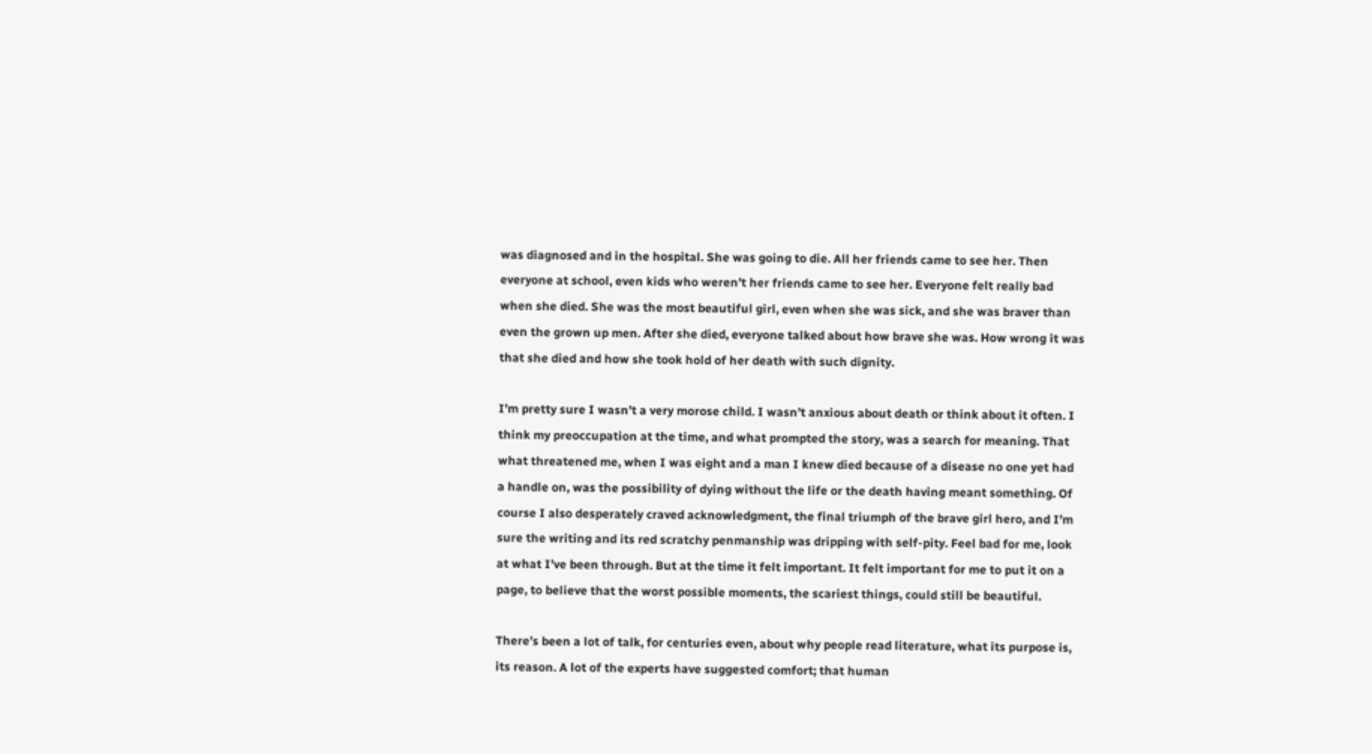was diagnosed and in the hospital. She was going to die. All her friends came to see her. Then everyone at school, even kids who weren’t her friends came to see her. Everyone felt really bad when she died. She was the most beautiful girl, even when she was sick, and she was braver than even the grown up men. After she died, everyone talked about how brave she was. How wrong it was that she died and how she took hold of her death with such dignity.

I’m pretty sure I wasn’t a very morose child. I wasn’t anxious about death or think about it often. I think my preoccupation at the time, and what prompted the story, was a search for meaning. That what threatened me, when I was eight and a man I knew died because of a disease no one yet had a handle on, was the possibility of dying without the life or the death having meant something. Of course I also desperately craved acknowledgment, the final triumph of the brave girl hero, and I’m sure the writing and its red scratchy penmanship was dripping with self-pity. Feel bad for me, look at what I’ve been through. But at the time it felt important. It felt important for me to put it on a page, to believe that the worst possible moments, the scariest things, could still be beautiful.

There’s been a lot of talk, for centuries even, about why people read literature, what its purpose is, its reason. A lot of the experts have suggested comfort; that human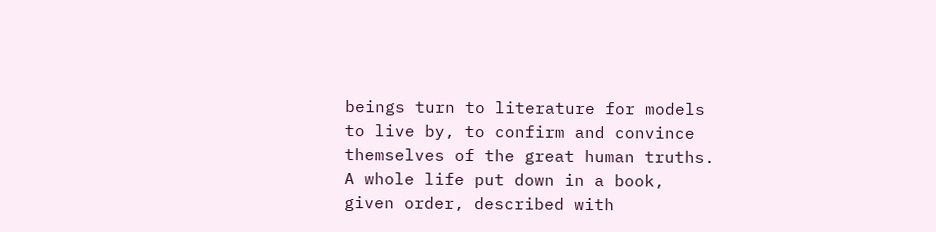beings turn to literature for models to live by, to confirm and convince themselves of the great human truths. A whole life put down in a book, given order, described with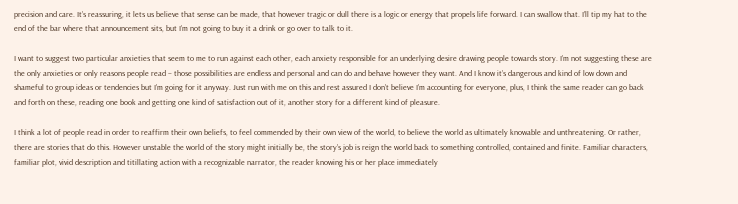precision and care. It’s reassuring, it lets us believe that sense can be made, that however tragic or dull there is a logic or energy that propels life forward. I can swallow that. I’ll tip my hat to the end of the bar where that announcement sits, but I’m not going to buy it a drink or go over to talk to it.

I want to suggest two particular anxieties that seem to me to run against each other, each anxiety responsible for an underlying desire drawing people towards story. I’m not suggesting these are the only anxieties or only reasons people read – those possibilities are endless and personal and can do and behave however they want. And I know it’s dangerous and kind of low down and shameful to group ideas or tendencies but I’m going for it anyway. Just run with me on this and rest assured I don’t believe I’m accounting for everyone, plus, I think the same reader can go back and forth on these, reading one book and getting one kind of satisfaction out of it, another story for a different kind of pleasure.

I think a lot of people read in order to reaffirm their own beliefs, to feel commended by their own view of the world, to believe the world as ultimately knowable and unthreatening. Or rather, there are stories that do this. However unstable the world of the story might initially be, the story’s job is reign the world back to something controlled, contained and finite. Familiar characters, familiar plot, vivid description and titillating action with a recognizable narrator, the reader knowing his or her place immediately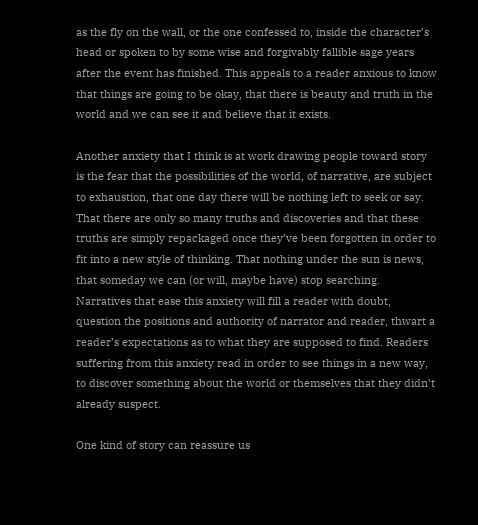as the fly on the wall, or the one confessed to, inside the character’s head or spoken to by some wise and forgivably fallible sage years after the event has finished. This appeals to a reader anxious to know that things are going to be okay, that there is beauty and truth in the world and we can see it and believe that it exists.

Another anxiety that I think is at work drawing people toward story is the fear that the possibilities of the world, of narrative, are subject to exhaustion, that one day there will be nothing left to seek or say. That there are only so many truths and discoveries and that these truths are simply repackaged once they’ve been forgotten in order to fit into a new style of thinking. That nothing under the sun is news, that someday we can (or will, maybe have) stop searching. Narratives that ease this anxiety will fill a reader with doubt, question the positions and authority of narrator and reader, thwart a reader’s expectations as to what they are supposed to find. Readers suffering from this anxiety read in order to see things in a new way, to discover something about the world or themselves that they didn’t already suspect.

One kind of story can reassure us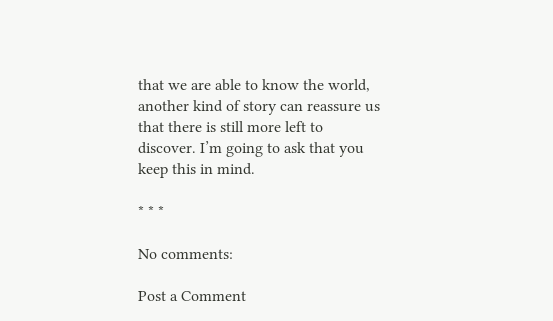that we are able to know the world, another kind of story can reassure us that there is still more left to discover. I’m going to ask that you keep this in mind.

* * *

No comments:

Post a Comment